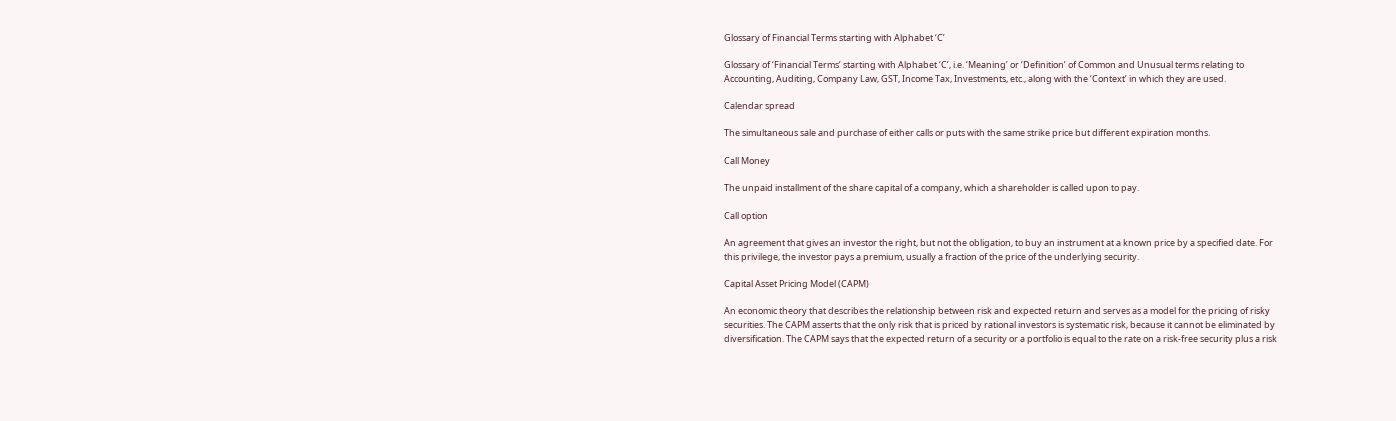Glossary of Financial Terms starting with Alphabet ‘C’

Glossary of ‘Financial Terms’ starting with Alphabet ‘C’, i.e. ‘Meaning’ or ‘Definition’ of Common and Unusual terms relating to Accounting, Auditing, Company Law, GST, Income Tax, Investments, etc., along with the ‘Context’ in which they are used.

Calendar spread

The simultaneous sale and purchase of either calls or puts with the same strike price but different expiration months.

Call Money

The unpaid installment of the share capital of a company, which a shareholder is called upon to pay.

Call option

An agreement that gives an investor the right, but not the obligation, to buy an instrument at a known price by a specified date. For this privilege, the investor pays a premium, usually a fraction of the price of the underlying security.

Capital Asset Pricing Model (CAPM)

An economic theory that describes the relationship between risk and expected return and serves as a model for the pricing of risky securities. The CAPM asserts that the only risk that is priced by rational investors is systematic risk, because it cannot be eliminated by diversification. The CAPM says that the expected return of a security or a portfolio is equal to the rate on a risk-free security plus a risk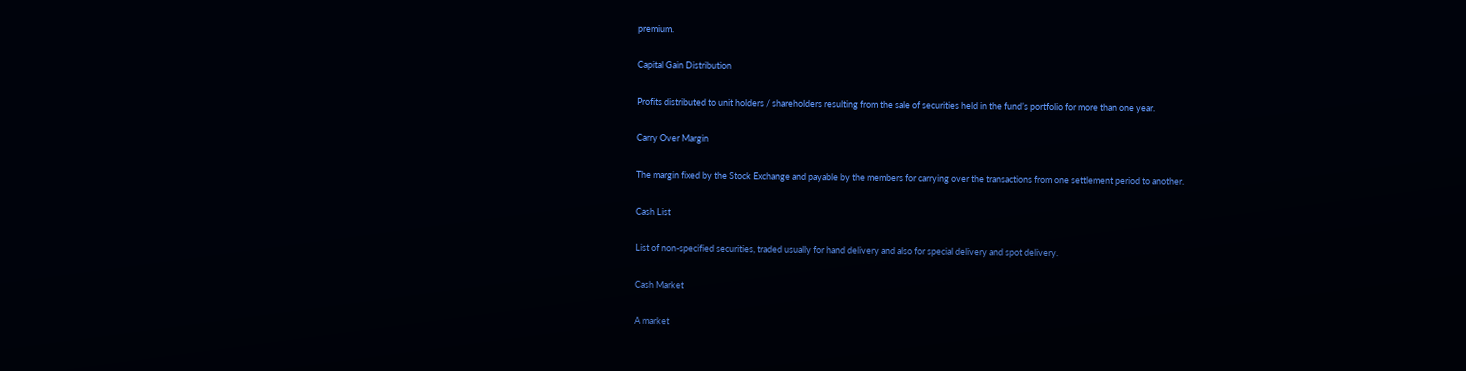premium.

Capital Gain Distribution

Profits distributed to unit holders / shareholders resulting from the sale of securities held in the fund’s portfolio for more than one year.

Carry Over Margin

The margin fixed by the Stock Exchange and payable by the members for carrying over the transactions from one settlement period to another.

Cash List

List of non-specified securities, traded usually for hand delivery and also for special delivery and spot delivery.

Cash Market

A market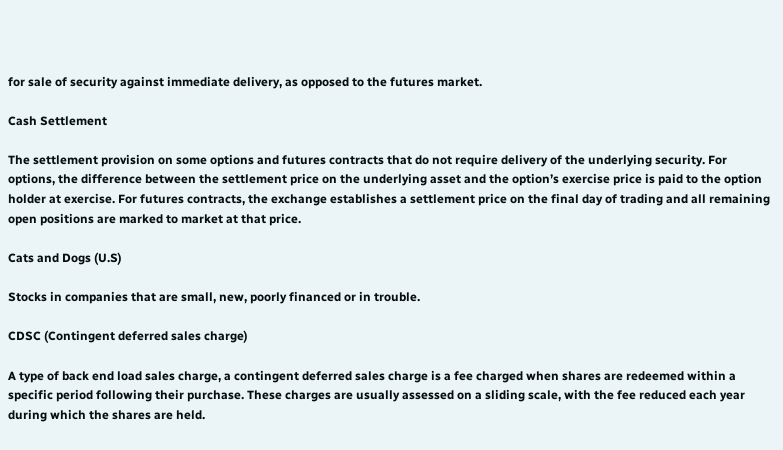for sale of security against immediate delivery, as opposed to the futures market.

Cash Settlement

The settlement provision on some options and futures contracts that do not require delivery of the underlying security. For options, the difference between the settlement price on the underlying asset and the option’s exercise price is paid to the option holder at exercise. For futures contracts, the exchange establishes a settlement price on the final day of trading and all remaining open positions are marked to market at that price.

Cats and Dogs (U.S)

Stocks in companies that are small, new, poorly financed or in trouble.

CDSC (Contingent deferred sales charge)

A type of back end load sales charge, a contingent deferred sales charge is a fee charged when shares are redeemed within a specific period following their purchase. These charges are usually assessed on a sliding scale, with the fee reduced each year during which the shares are held.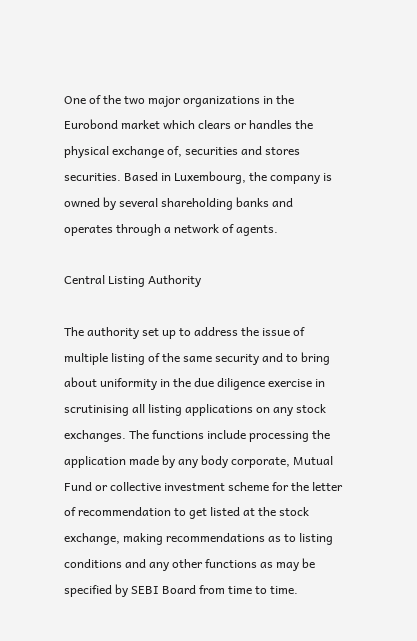One of the two major organizations in the Eurobond market which clears or handles the physical exchange of, securities and stores securities. Based in Luxembourg, the company is owned by several shareholding banks and operates through a network of agents.

Central Listing Authority

The authority set up to address the issue of multiple listing of the same security and to bring about uniformity in the due diligence exercise in scrutinising all listing applications on any stock exchanges. The functions include processing the application made by any body corporate, Mutual Fund or collective investment scheme for the letter of recommendation to get listed at the stock exchange, making recommendations as to listing conditions and any other functions as may be specified by SEBI Board from time to time.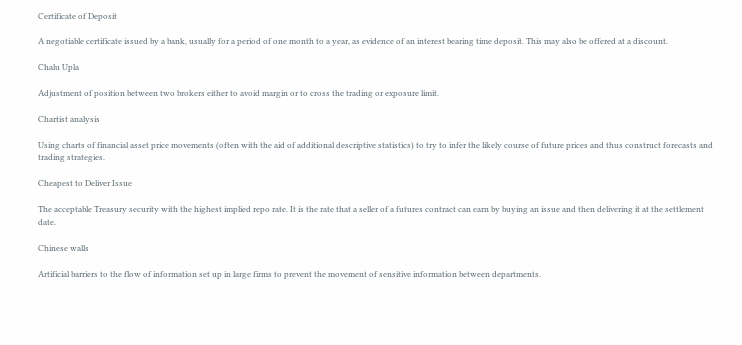Certificate of Deposit

A negotiable certificate issued by a bank, usually for a period of one month to a year, as evidence of an interest bearing time deposit. This may also be offered at a discount.

Chalu Upla

Adjustment of position between two brokers either to avoid margin or to cross the trading or exposure limit.

Chartist analysis

Using charts of financial asset price movements (often with the aid of additional descriptive statistics) to try to infer the likely course of future prices and thus construct forecasts and trading strategies.

Cheapest to Deliver Issue

The acceptable Treasury security with the highest implied repo rate. It is the rate that a seller of a futures contract can earn by buying an issue and then delivering it at the settlement date.

Chinese walls

Artificial barriers to the flow of information set up in large firms to prevent the movement of sensitive information between departments.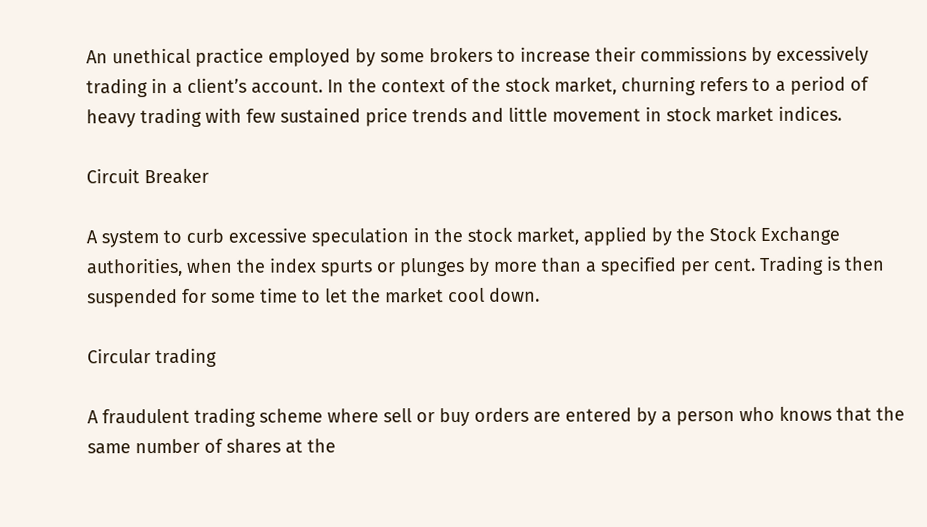An unethical practice employed by some brokers to increase their commissions by excessively trading in a client’s account. In the context of the stock market, churning refers to a period of heavy trading with few sustained price trends and little movement in stock market indices.

Circuit Breaker

A system to curb excessive speculation in the stock market, applied by the Stock Exchange authorities, when the index spurts or plunges by more than a specified per cent. Trading is then suspended for some time to let the market cool down.

Circular trading

A fraudulent trading scheme where sell or buy orders are entered by a person who knows that the same number of shares at the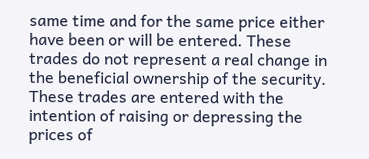same time and for the same price either have been or will be entered. These trades do not represent a real change in the beneficial ownership of the security. These trades are entered with the intention of raising or depressing the prices of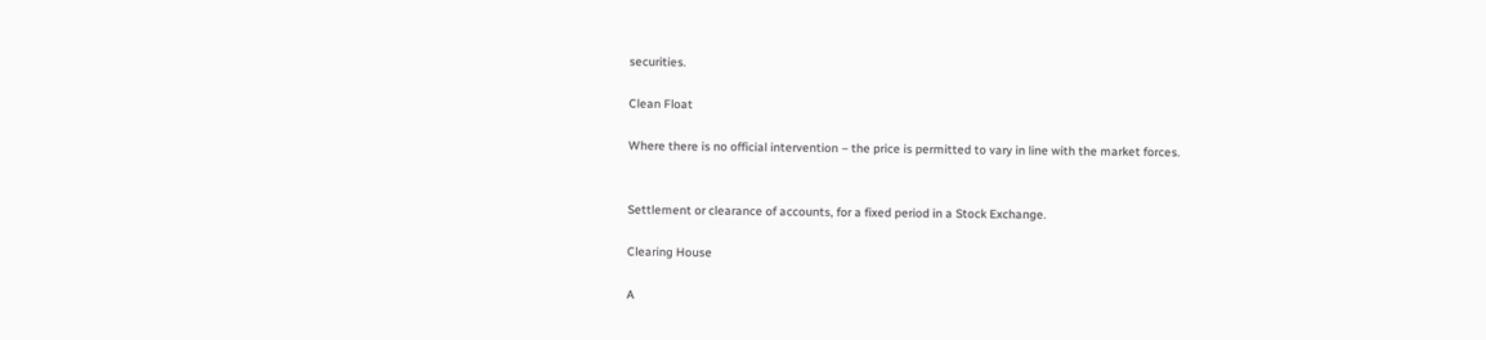securities.

Clean Float

Where there is no official intervention – the price is permitted to vary in line with the market forces.


Settlement or clearance of accounts, for a fixed period in a Stock Exchange.

Clearing House

A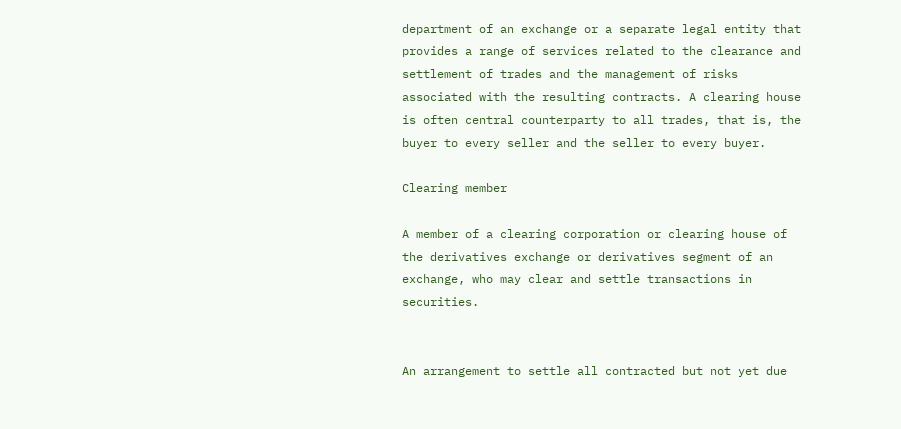department of an exchange or a separate legal entity that provides a range of services related to the clearance and settlement of trades and the management of risks associated with the resulting contracts. A clearing house is often central counterparty to all trades, that is, the buyer to every seller and the seller to every buyer.

Clearing member

A member of a clearing corporation or clearing house of the derivatives exchange or derivatives segment of an exchange, who may clear and settle transactions in securities.


An arrangement to settle all contracted but not yet due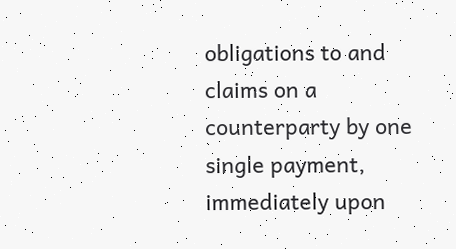obligations to and claims on a counterparty by one single payment, immediately upon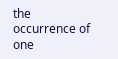the occurrence of one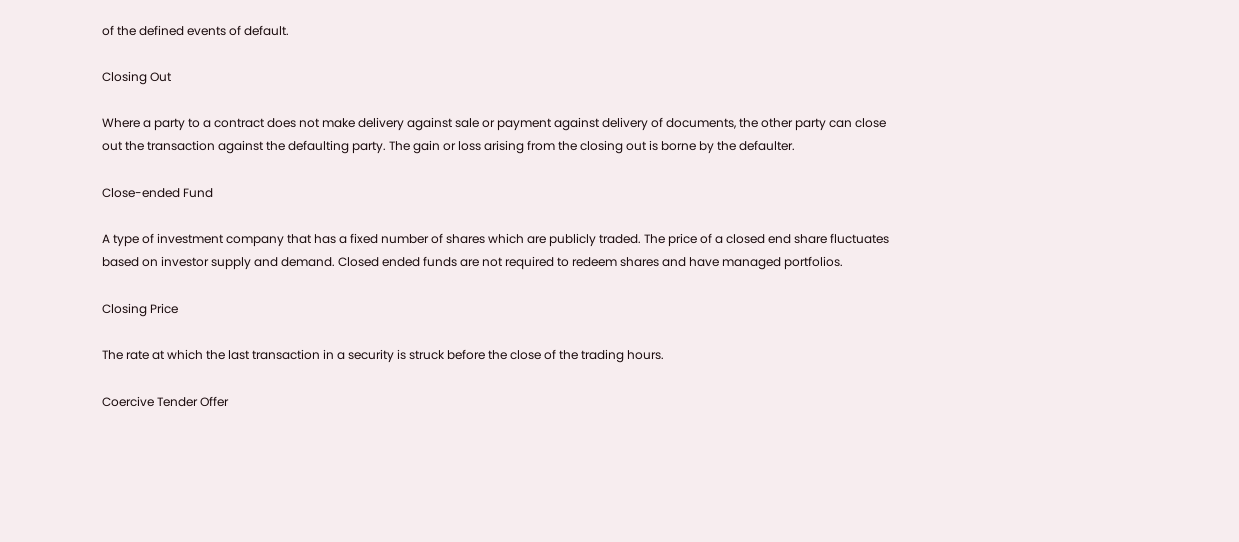of the defined events of default.

Closing Out

Where a party to a contract does not make delivery against sale or payment against delivery of documents, the other party can close out the transaction against the defaulting party. The gain or loss arising from the closing out is borne by the defaulter.

Close-ended Fund

A type of investment company that has a fixed number of shares which are publicly traded. The price of a closed end share fluctuates based on investor supply and demand. Closed ended funds are not required to redeem shares and have managed portfolios.

Closing Price

The rate at which the last transaction in a security is struck before the close of the trading hours.

Coercive Tender Offer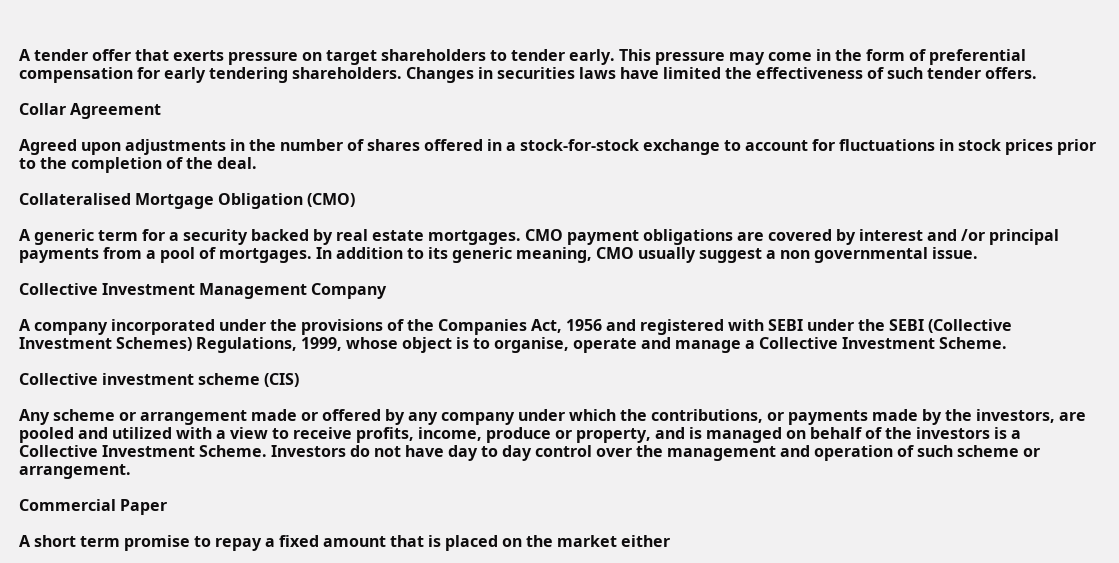A tender offer that exerts pressure on target shareholders to tender early. This pressure may come in the form of preferential compensation for early tendering shareholders. Changes in securities laws have limited the effectiveness of such tender offers.

Collar Agreement

Agreed upon adjustments in the number of shares offered in a stock-for-stock exchange to account for fluctuations in stock prices prior to the completion of the deal.

Collateralised Mortgage Obligation (CMO)

A generic term for a security backed by real estate mortgages. CMO payment obligations are covered by interest and /or principal payments from a pool of mortgages. In addition to its generic meaning, CMO usually suggest a non governmental issue.

Collective Investment Management Company

A company incorporated under the provisions of the Companies Act, 1956 and registered with SEBI under the SEBI (Collective Investment Schemes) Regulations, 1999, whose object is to organise, operate and manage a Collective Investment Scheme.

Collective investment scheme (CIS)

Any scheme or arrangement made or offered by any company under which the contributions, or payments made by the investors, are pooled and utilized with a view to receive profits, income, produce or property, and is managed on behalf of the investors is a Collective Investment Scheme. Investors do not have day to day control over the management and operation of such scheme or arrangement.

Commercial Paper

A short term promise to repay a fixed amount that is placed on the market either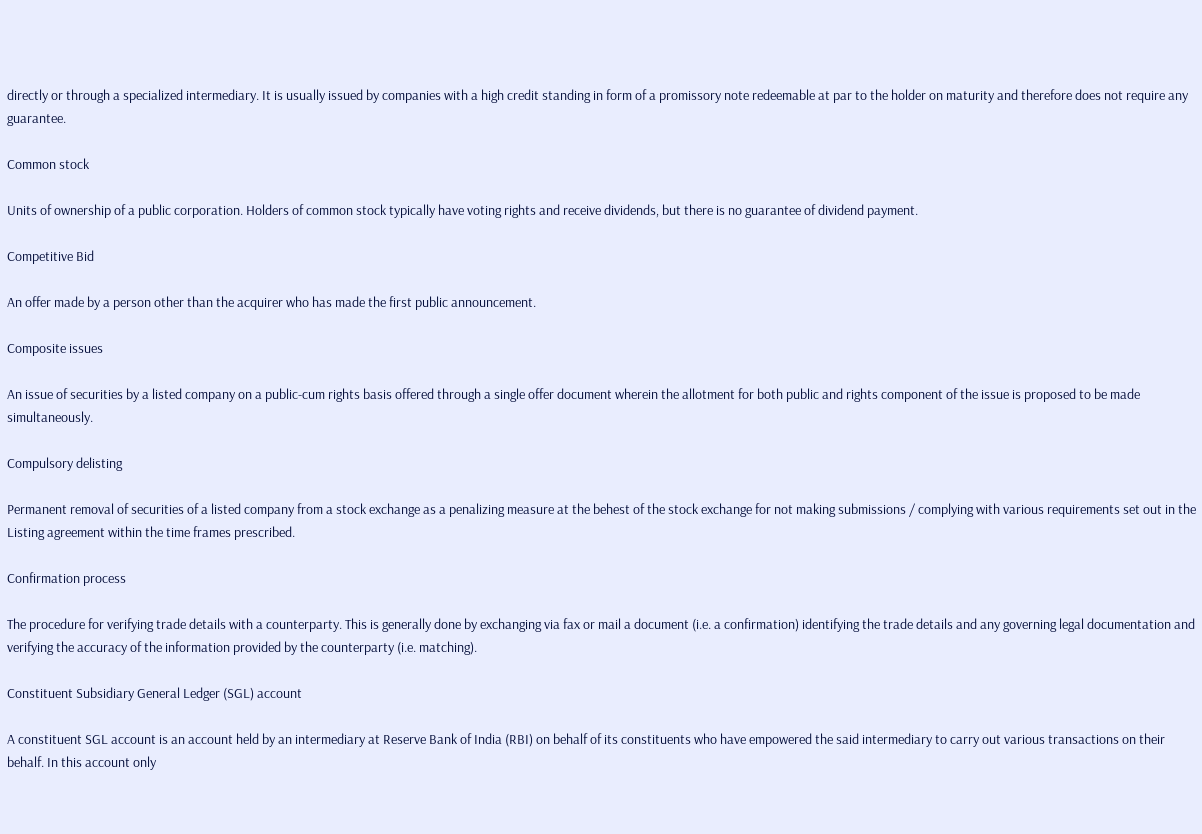directly or through a specialized intermediary. It is usually issued by companies with a high credit standing in form of a promissory note redeemable at par to the holder on maturity and therefore does not require any guarantee.

Common stock

Units of ownership of a public corporation. Holders of common stock typically have voting rights and receive dividends, but there is no guarantee of dividend payment.

Competitive Bid

An offer made by a person other than the acquirer who has made the first public announcement.

Composite issues

An issue of securities by a listed company on a public-cum rights basis offered through a single offer document wherein the allotment for both public and rights component of the issue is proposed to be made simultaneously.

Compulsory delisting

Permanent removal of securities of a listed company from a stock exchange as a penalizing measure at the behest of the stock exchange for not making submissions / complying with various requirements set out in the Listing agreement within the time frames prescribed.

Confirmation process

The procedure for verifying trade details with a counterparty. This is generally done by exchanging via fax or mail a document (i.e. a confirmation) identifying the trade details and any governing legal documentation and verifying the accuracy of the information provided by the counterparty (i.e. matching).

Constituent Subsidiary General Ledger (SGL) account

A constituent SGL account is an account held by an intermediary at Reserve Bank of India (RBI) on behalf of its constituents who have empowered the said intermediary to carry out various transactions on their behalf. In this account only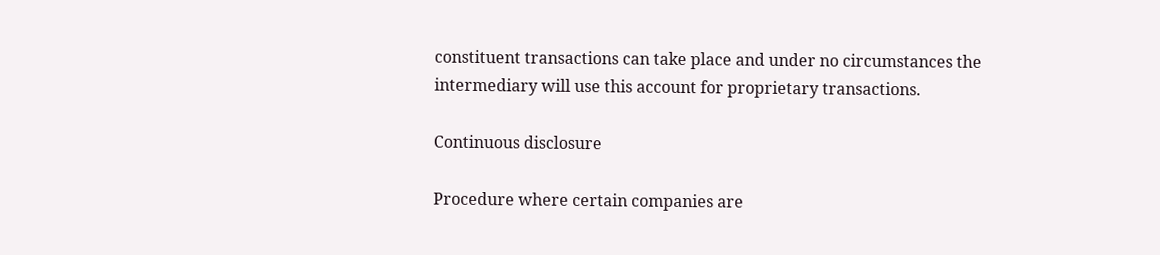constituent transactions can take place and under no circumstances the intermediary will use this account for proprietary transactions.

Continuous disclosure

Procedure where certain companies are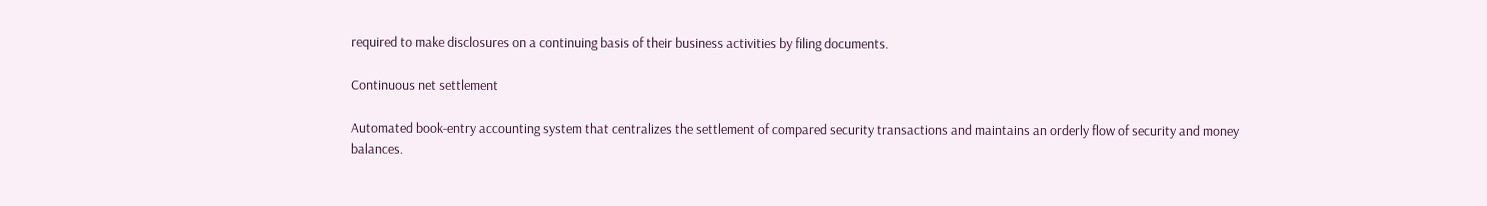required to make disclosures on a continuing basis of their business activities by filing documents.

Continuous net settlement

Automated book-entry accounting system that centralizes the settlement of compared security transactions and maintains an orderly flow of security and money balances.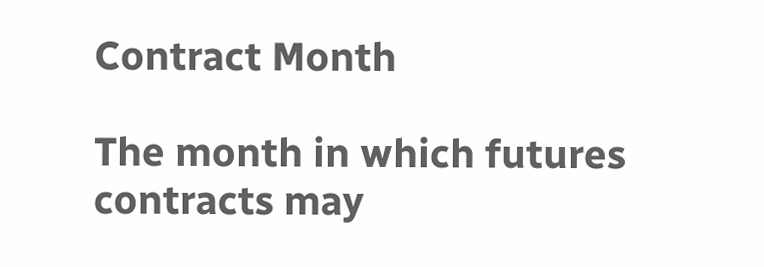Contract Month

The month in which futures contracts may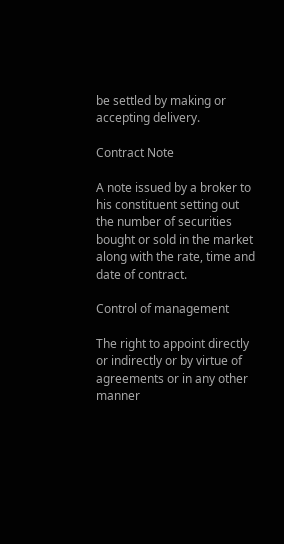be settled by making or accepting delivery.

Contract Note

A note issued by a broker to his constituent setting out the number of securities bought or sold in the market along with the rate, time and date of contract.

Control of management

The right to appoint directly or indirectly or by virtue of agreements or in any other manner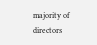majority of directors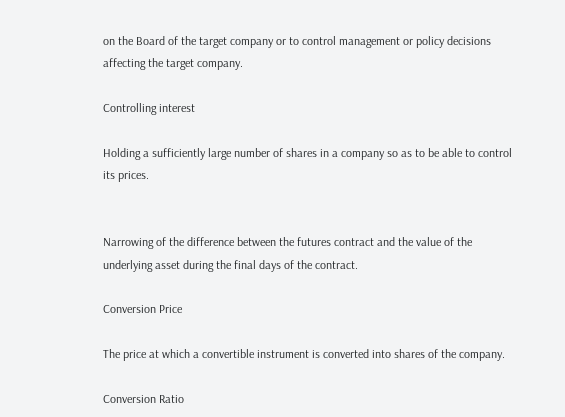on the Board of the target company or to control management or policy decisions affecting the target company.

Controlling interest

Holding a sufficiently large number of shares in a company so as to be able to control its prices.


Narrowing of the difference between the futures contract and the value of the underlying asset during the final days of the contract.

Conversion Price

The price at which a convertible instrument is converted into shares of the company.

Conversion Ratio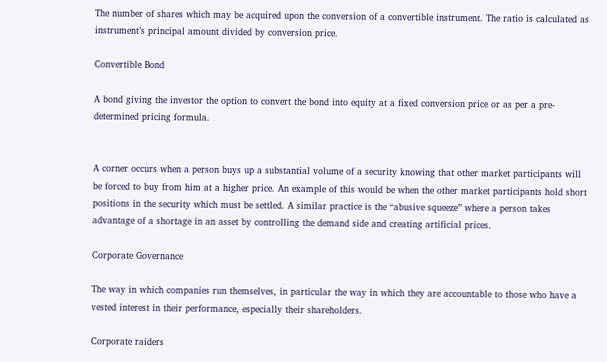The number of shares which may be acquired upon the conversion of a convertible instrument. The ratio is calculated as instrument’s principal amount divided by conversion price.

Convertible Bond

A bond giving the investor the option to convert the bond into equity at a fixed conversion price or as per a pre-determined pricing formula.


A corner occurs when a person buys up a substantial volume of a security knowing that other market participants will be forced to buy from him at a higher price. An example of this would be when the other market participants hold short positions in the security which must be settled. A similar practice is the “abusive squeeze” where a person takes advantage of a shortage in an asset by controlling the demand side and creating artificial prices.

Corporate Governance

The way in which companies run themselves, in particular the way in which they are accountable to those who have a vested interest in their performance, especially their shareholders.

Corporate raiders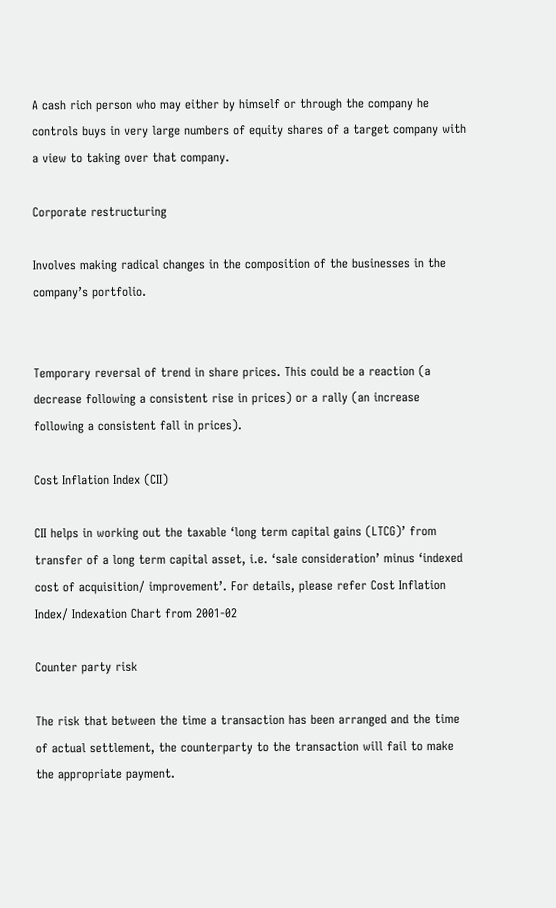A cash rich person who may either by himself or through the company he controls buys in very large numbers of equity shares of a target company with a view to taking over that company.

Corporate restructuring

Involves making radical changes in the composition of the businesses in the company’s portfolio.


Temporary reversal of trend in share prices. This could be a reaction (a decrease following a consistent rise in prices) or a rally (an increase following a consistent fall in prices).

Cost Inflation Index (CII)

CII helps in working out the taxable ‘long term capital gains (LTCG)’ from transfer of a long term capital asset, i.e. ‘sale consideration’ minus ‘indexed cost of acquisition/ improvement’. For details, please refer Cost Inflation Index/ Indexation Chart from 2001-02

Counter party risk

The risk that between the time a transaction has been arranged and the time of actual settlement, the counterparty to the transaction will fail to make the appropriate payment.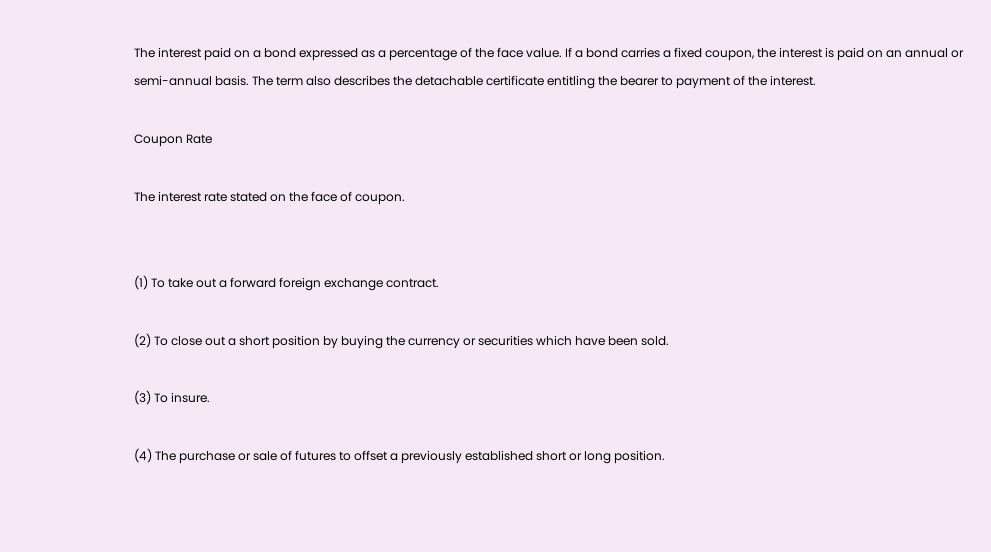The interest paid on a bond expressed as a percentage of the face value. If a bond carries a fixed coupon, the interest is paid on an annual or semi-annual basis. The term also describes the detachable certificate entitling the bearer to payment of the interest.

Coupon Rate

The interest rate stated on the face of coupon.


(1) To take out a forward foreign exchange contract.

(2) To close out a short position by buying the currency or securities which have been sold.

(3) To insure.

(4) The purchase or sale of futures to offset a previously established short or long position.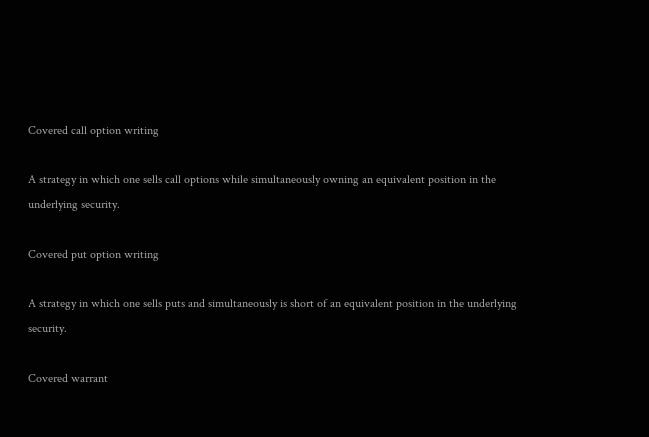Covered call option writing

A strategy in which one sells call options while simultaneously owning an equivalent position in the underlying security.

Covered put option writing

A strategy in which one sells puts and simultaneously is short of an equivalent position in the underlying security.

Covered warrant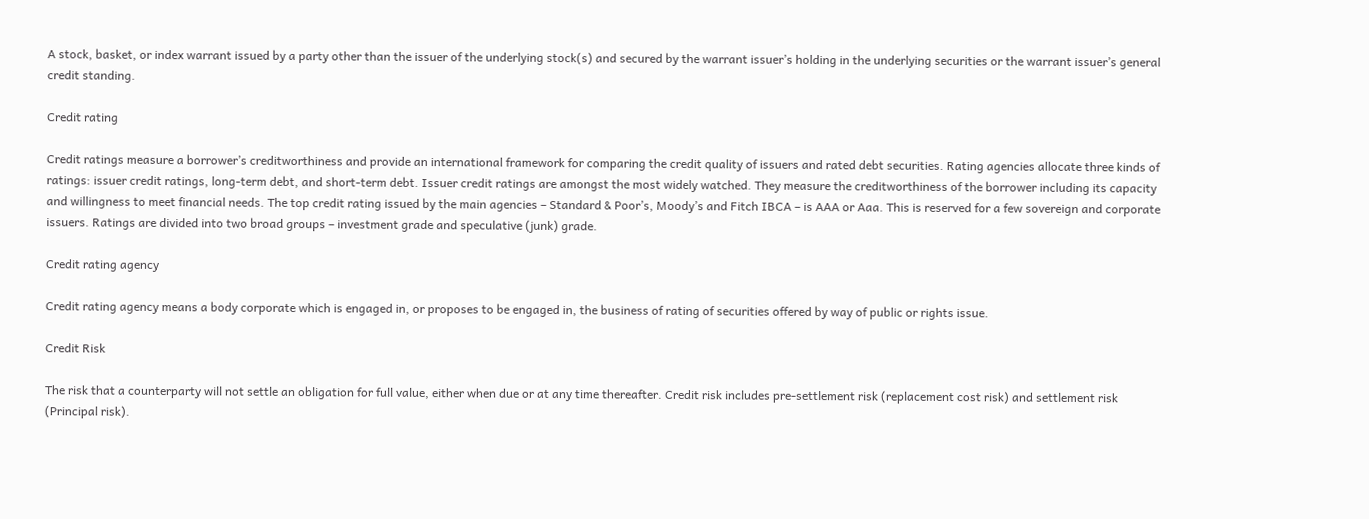A stock, basket, or index warrant issued by a party other than the issuer of the underlying stock(s) and secured by the warrant issuer’s holding in the underlying securities or the warrant issuer’s general credit standing.

Credit rating

Credit ratings measure a borrower’s creditworthiness and provide an international framework for comparing the credit quality of issuers and rated debt securities. Rating agencies allocate three kinds of ratings: issuer credit ratings, long-term debt, and short-term debt. Issuer credit ratings are amongst the most widely watched. They measure the creditworthiness of the borrower including its capacity and willingness to meet financial needs. The top credit rating issued by the main agencies – Standard & Poor’s, Moody’s and Fitch IBCA – is AAA or Aaa. This is reserved for a few sovereign and corporate issuers. Ratings are divided into two broad groups – investment grade and speculative (junk) grade.

Credit rating agency

Credit rating agency means a body corporate which is engaged in, or proposes to be engaged in, the business of rating of securities offered by way of public or rights issue.

Credit Risk

The risk that a counterparty will not settle an obligation for full value, either when due or at any time thereafter. Credit risk includes pre-settlement risk (replacement cost risk) and settlement risk (Principal risk).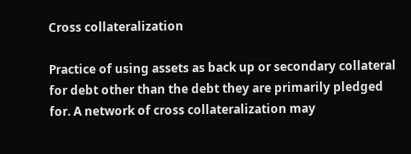Cross collateralization

Practice of using assets as back up or secondary collateral for debt other than the debt they are primarily pledged for. A network of cross collateralization may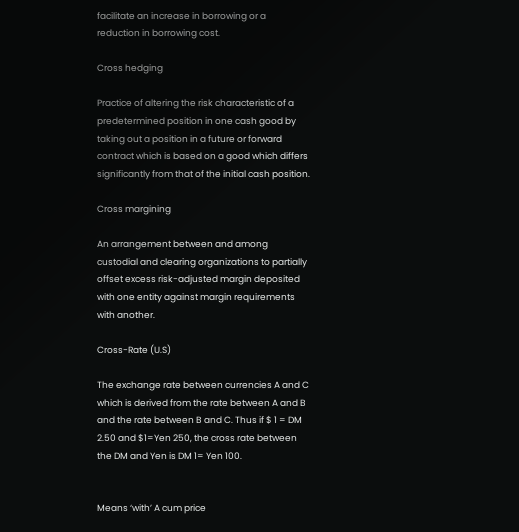facilitate an increase in borrowing or a reduction in borrowing cost.

Cross hedging

Practice of altering the risk characteristic of a predetermined position in one cash good by taking out a position in a future or forward contract which is based on a good which differs significantly from that of the initial cash position.

Cross margining

An arrangement between and among custodial and clearing organizations to partially offset excess risk-adjusted margin deposited with one entity against margin requirements with another.

Cross-Rate (U.S)

The exchange rate between currencies A and C which is derived from the rate between A and B and the rate between B and C. Thus if $ 1 = DM 2.50 and $1=Yen 250, the cross rate between the DM and Yen is DM 1= Yen 100.


Means ‘with’ A cum price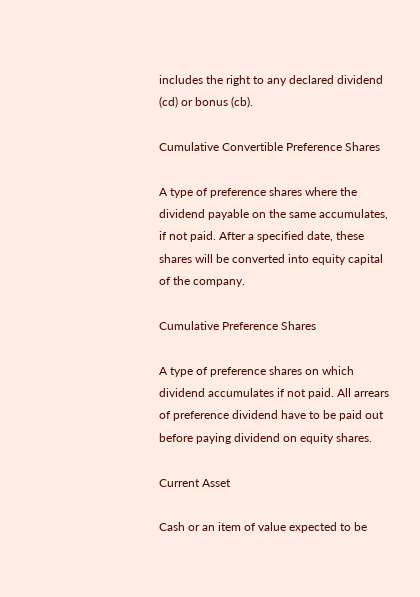includes the right to any declared dividend (cd) or bonus (cb).

Cumulative Convertible Preference Shares

A type of preference shares where the dividend payable on the same accumulates, if not paid. After a specified date, these shares will be converted into equity capital of the company.

Cumulative Preference Shares

A type of preference shares on which dividend accumulates if not paid. All arrears of preference dividend have to be paid out before paying dividend on equity shares.

Current Asset

Cash or an item of value expected to be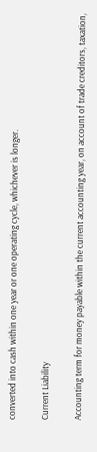converted into cash within one year or one operating cycle, whichever is longer.

Current Liability

Accounting term for money payable within the current accounting year, on account of trade creditors, taxation,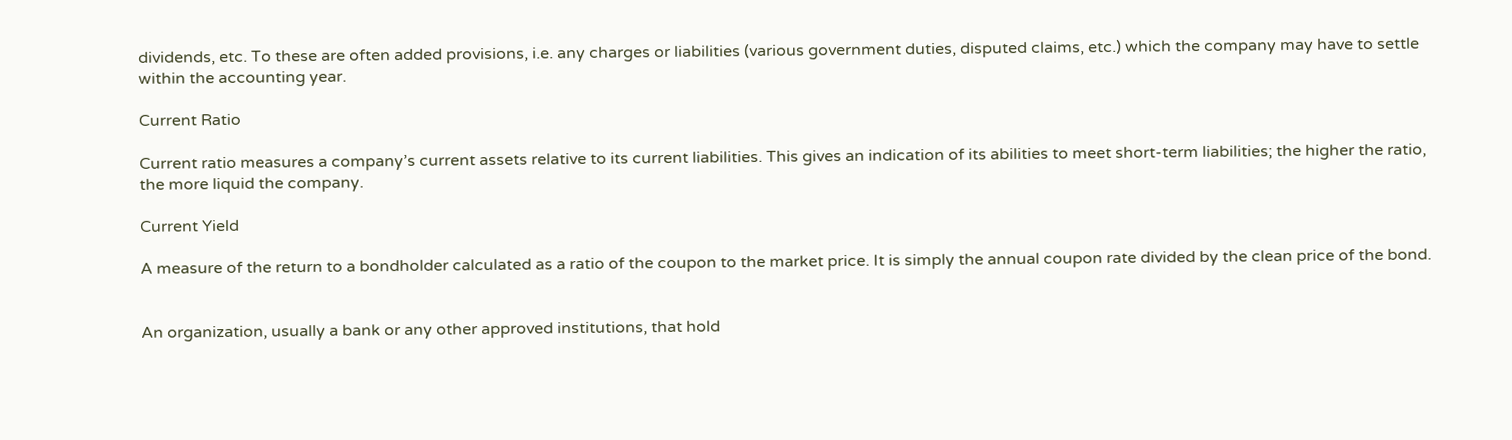dividends, etc. To these are often added provisions, i.e. any charges or liabilities (various government duties, disputed claims, etc.) which the company may have to settle within the accounting year.

Current Ratio

Current ratio measures a company’s current assets relative to its current liabilities. This gives an indication of its abilities to meet short-term liabilities; the higher the ratio, the more liquid the company.

Current Yield

A measure of the return to a bondholder calculated as a ratio of the coupon to the market price. It is simply the annual coupon rate divided by the clean price of the bond.


An organization, usually a bank or any other approved institutions, that hold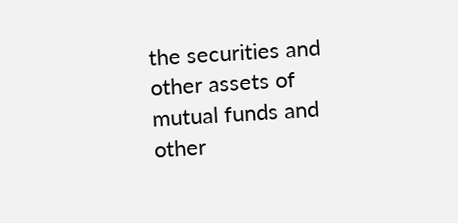the securities and other assets of mutual funds and other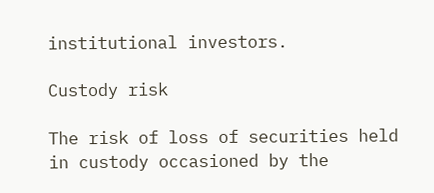institutional investors.

Custody risk

The risk of loss of securities held in custody occasioned by the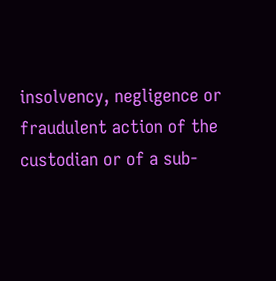insolvency, negligence or fraudulent action of the custodian or of a sub-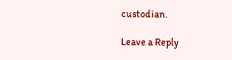custodian.

Leave a Reply